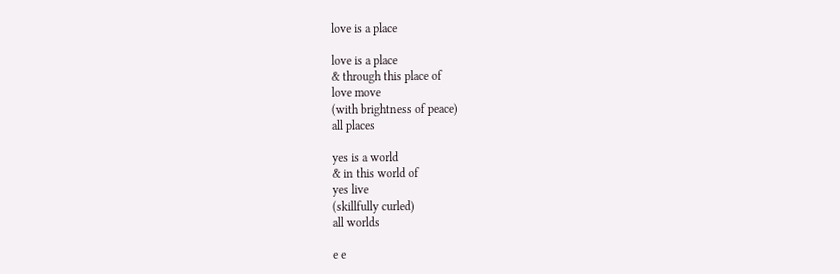love is a place

love is a place
& through this place of
love move
(with brightness of peace)
all places

yes is a world
& in this world of
yes live
(skillfully curled)
all worlds

e e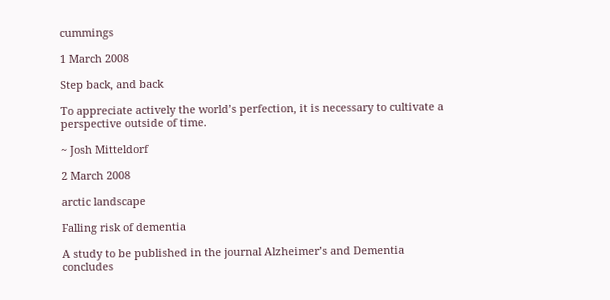cummings

1 March 2008

Step back, and back

To appreciate actively the world’s perfection, it is necessary to cultivate a perspective outside of time.

~ Josh Mitteldorf

2 March 2008

arctic landscape

Falling risk of dementia

A study to be published in the journal Alzheimer’s and Dementia concludes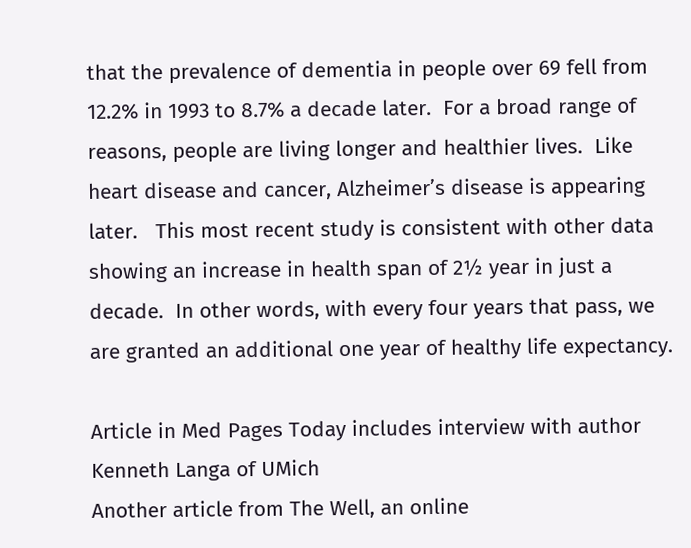that the prevalence of dementia in people over 69 fell from 12.2% in 1993 to 8.7% a decade later.  For a broad range of reasons, people are living longer and healthier lives.  Like heart disease and cancer, Alzheimer’s disease is appearing later.   This most recent study is consistent with other data showing an increase in health span of 2½ year in just a decade.  In other words, with every four years that pass, we are granted an additional one year of healthy life expectancy.

Article in Med Pages Today includes interview with author Kenneth Langa of UMich
Another article from The Well, an online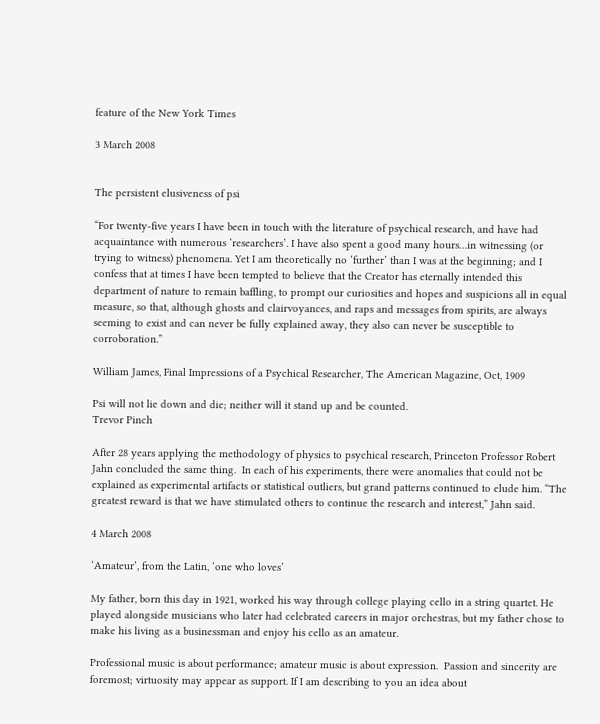feature of the New York Times

3 March 2008


The persistent elusiveness of psi

“For twenty-five years I have been in touch with the literature of psychical research, and have had acquaintance with numerous ‘researchers’. I have also spent a good many hours…in witnessing (or trying to witness) phenomena. Yet I am theoretically no ‘further’ than I was at the beginning; and I confess that at times I have been tempted to believe that the Creator has eternally intended this department of nature to remain baffling, to prompt our curiosities and hopes and suspicions all in equal measure, so that, although ghosts and clairvoyances, and raps and messages from spirits, are always seeming to exist and can never be fully explained away, they also can never be susceptible to corroboration.”

William James, Final Impressions of a Psychical Researcher, The American Magazine, Oct, 1909

Psi will not lie down and die; neither will it stand up and be counted.
Trevor Pinch

After 28 years applying the methodology of physics to psychical research, Princeton Professor Robert Jahn concluded the same thing.  In each of his experiments, there were anomalies that could not be explained as experimental artifacts or statistical outliers, but grand patterns continued to elude him. “The greatest reward is that we have stimulated others to continue the research and interest,” Jahn said.

4 March 2008

‘Amateur’, from the Latin, ‘one who loves’

My father, born this day in 1921, worked his way through college playing cello in a string quartet. He played alongside musicians who later had celebrated careers in major orchestras, but my father chose to make his living as a businessman and enjoy his cello as an amateur.

Professional music is about performance; amateur music is about expression.  Passion and sincerity are foremost; virtuosity may appear as support. If I am describing to you an idea about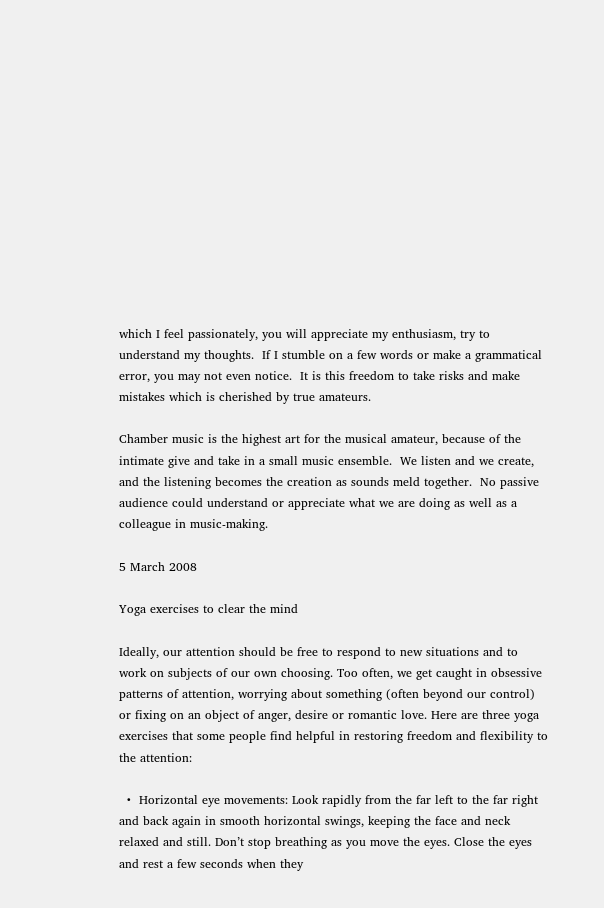which I feel passionately, you will appreciate my enthusiasm, try to understand my thoughts.  If I stumble on a few words or make a grammatical error, you may not even notice.  It is this freedom to take risks and make mistakes which is cherished by true amateurs.

Chamber music is the highest art for the musical amateur, because of the intimate give and take in a small music ensemble.  We listen and we create, and the listening becomes the creation as sounds meld together.  No passive audience could understand or appreciate what we are doing as well as a colleague in music-making.

5 March 2008

Yoga exercises to clear the mind

Ideally, our attention should be free to respond to new situations and to work on subjects of our own choosing. Too often, we get caught in obsessive patterns of attention, worrying about something (often beyond our control) or fixing on an object of anger, desire or romantic love. Here are three yoga exercises that some people find helpful in restoring freedom and flexibility to the attention:

  •  Horizontal eye movements: Look rapidly from the far left to the far right and back again in smooth horizontal swings, keeping the face and neck relaxed and still. Don’t stop breathing as you move the eyes. Close the eyes and rest a few seconds when they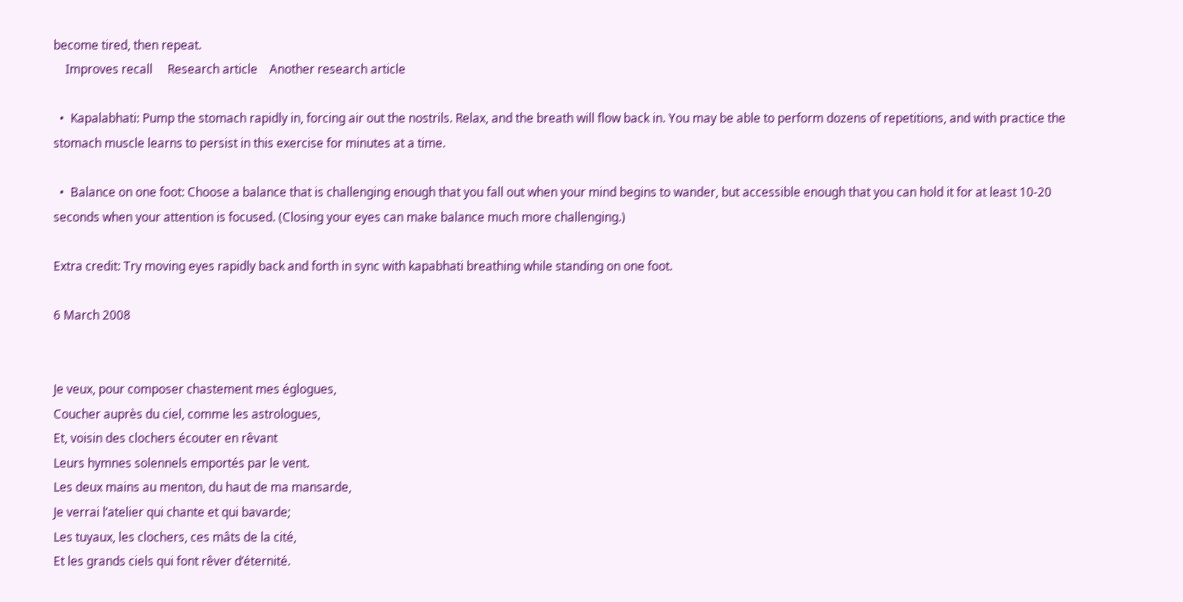become tired, then repeat.
    Improves recall     Research article    Another research article

  •  Kapalabhati: Pump the stomach rapidly in, forcing air out the nostrils. Relax, and the breath will flow back in. You may be able to perform dozens of repetitions, and with practice the stomach muscle learns to persist in this exercise for minutes at a time.

  •  Balance on one foot: Choose a balance that is challenging enough that you fall out when your mind begins to wander, but accessible enough that you can hold it for at least 10-20 seconds when your attention is focused. (Closing your eyes can make balance much more challenging.)

Extra credit: Try moving eyes rapidly back and forth in sync with kapabhati breathing while standing on one foot.

6 March 2008


Je veux, pour composer chastement mes églogues,
Coucher auprès du ciel, comme les astrologues,
Et, voisin des clochers écouter en rêvant
Leurs hymnes solennels emportés par le vent.
Les deux mains au menton, du haut de ma mansarde,
Je verrai l’atelier qui chante et qui bavarde;
Les tuyaux, les clochers, ces mâts de la cité,
Et les grands ciels qui font rêver d’éternité.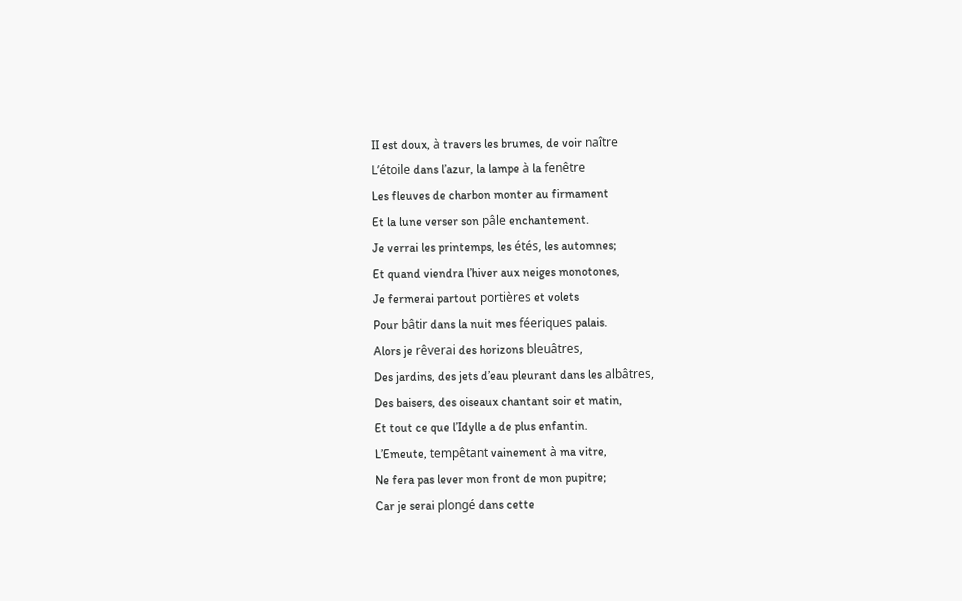II est doux, à travers les brumes, de voir naître
L’étoile dans l’azur, la lampe à la fenêtre
Les fleuves de charbon monter au firmament
Et la lune verser son pâle enchantement.
Je verrai les printemps, les étés, les automnes;
Et quand viendra l’hiver aux neiges monotones,
Je fermerai partout portières et volets
Pour bâtir dans la nuit mes féeriques palais.
Alors je rêverai des horizons bleuâtres,
Des jardins, des jets d’eau pleurant dans les albâtres,
Des baisers, des oiseaux chantant soir et matin,
Et tout ce que l’Idylle a de plus enfantin.
L’Emeute, tempêtant vainement à ma vitre,
Ne fera pas lever mon front de mon pupitre;
Car je serai plongé dans cette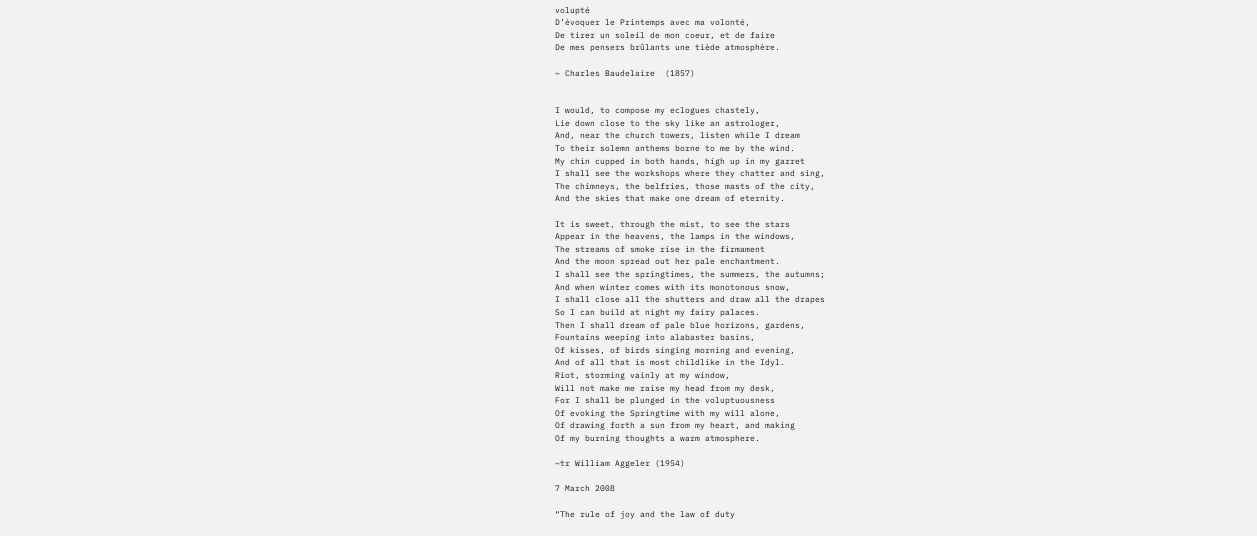volupté
D’évoquer le Printemps avec ma volonté,
De tirer un soleil de mon coeur, et de faire
De mes pensers brûlants une tiède atmosphère.

~ Charles Baudelaire  (1857)


I would, to compose my eclogues chastely,
Lie down close to the sky like an astrologer,
And, near the church towers, listen while I dream
To their solemn anthems borne to me by the wind.
My chin cupped in both hands, high up in my garret
I shall see the workshops where they chatter and sing,
The chimneys, the belfries, those masts of the city,
And the skies that make one dream of eternity.

It is sweet, through the mist, to see the stars
Appear in the heavens, the lamps in the windows,
The streams of smoke rise in the firmament
And the moon spread out her pale enchantment.
I shall see the springtimes, the summers, the autumns;
And when winter comes with its monotonous snow,
I shall close all the shutters and draw all the drapes
So I can build at night my fairy palaces.
Then I shall dream of pale blue horizons, gardens,
Fountains weeping into alabaster basins,
Of kisses, of birds singing morning and evening,
And of all that is most childlike in the Idyl.
Riot, storming vainly at my window,
Will not make me raise my head from my desk,
For I shall be plunged in the voluptuousness
Of evoking the Springtime with my will alone,
Of drawing forth a sun from my heart, and making
Of my burning thoughts a warm atmosphere.

~tr William Aggeler (1954)

7 March 2008

“The rule of joy and the law of duty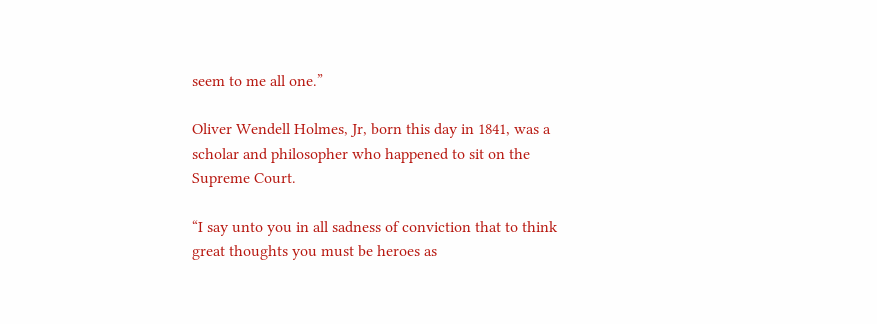seem to me all one.”

Oliver Wendell Holmes, Jr, born this day in 1841, was a scholar and philosopher who happened to sit on the Supreme Court.

“I say unto you in all sadness of conviction that to think great thoughts you must be heroes as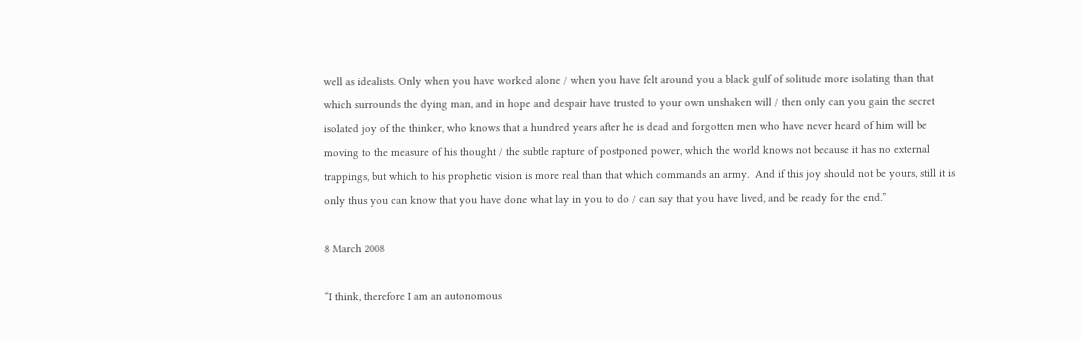well as idealists. Only when you have worked alone / when you have felt around you a black gulf of solitude more isolating than that which surrounds the dying man, and in hope and despair have trusted to your own unshaken will / then only can you gain the secret isolated joy of the thinker, who knows that a hundred years after he is dead and forgotten men who have never heard of him will be moving to the measure of his thought / the subtle rapture of postponed power, which the world knows not because it has no external trappings, but which to his prophetic vision is more real than that which commands an army.  And if this joy should not be yours, still it is only thus you can know that you have done what lay in you to do / can say that you have lived, and be ready for the end.”

8 March 2008

“I think, therefore I am an autonomous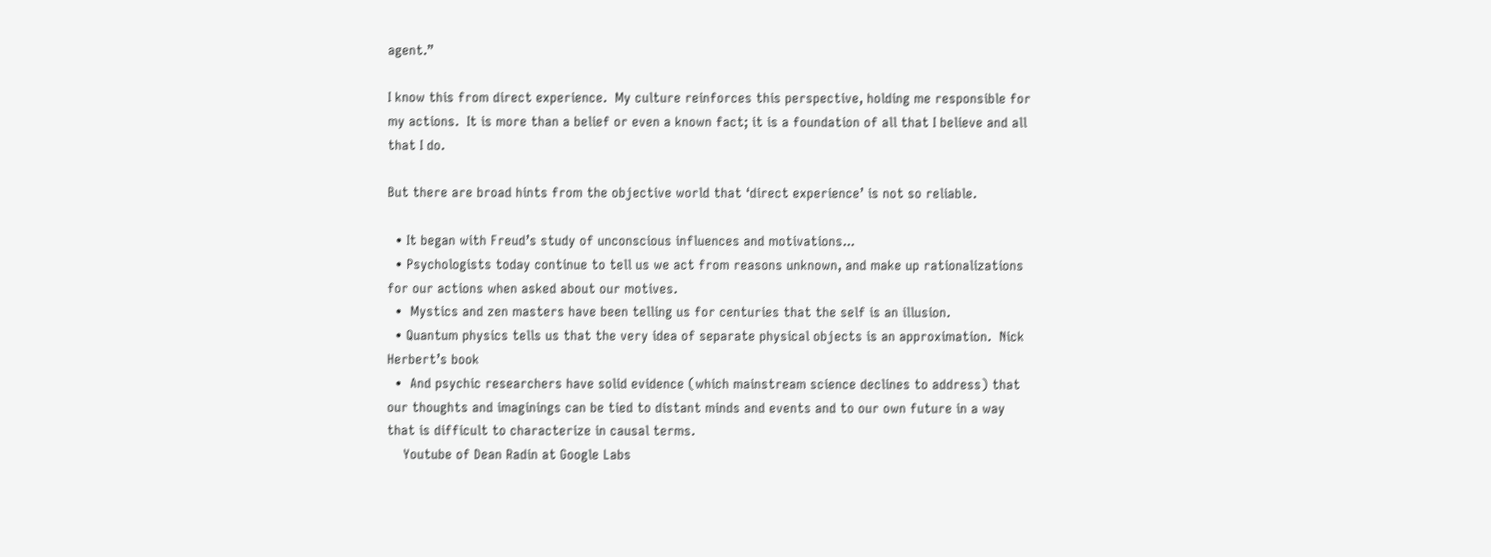agent.”

I know this from direct experience.  My culture reinforces this perspective, holding me responsible for my actions.  It is more than a belief or even a known fact; it is a foundation of all that I believe and all that I do.

But there are broad hints from the objective world that ‘direct experience’ is not so reliable.

  • It began with Freud’s study of unconscious influences and motivations...
  • Psychologists today continue to tell us we act from reasons unknown, and make up rationalizations for our actions when asked about our motives.
  •  Mystics and zen masters have been telling us for centuries that the self is an illusion.
  • Quantum physics tells us that the very idea of separate physical objects is an approximation.  Nick Herbert’s book
  •  And psychic researchers have solid evidence (which mainstream science declines to address) that our thoughts and imaginings can be tied to distant minds and events and to our own future in a way that is difficult to characterize in causal terms.
    Youtube of Dean Radin at Google Labs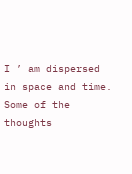I ’ am dispersed in space and time.  Some of the thoughts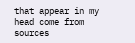that appear in my head come from sources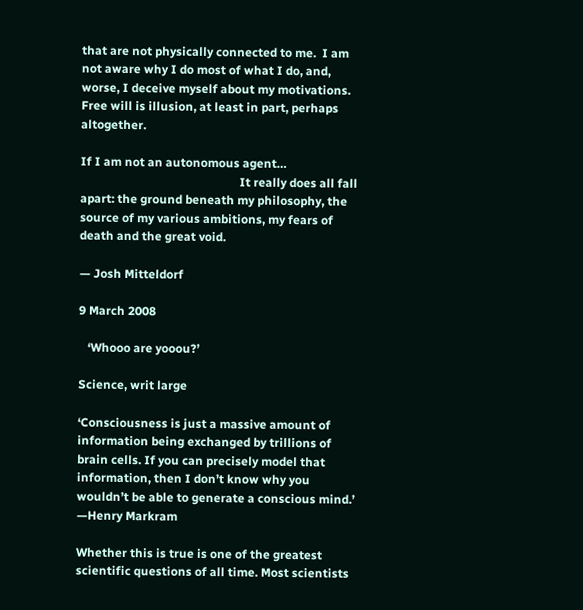that are not physically connected to me.  I am not aware why I do most of what I do, and, worse, I deceive myself about my motivations.  Free will is illusion, at least in part, perhaps altogether.

If I am not an autonomous agent…
                                                     It really does all fall apart: the ground beneath my philosophy, the source of my various ambitions, my fears of death and the great void.

— Josh Mitteldorf

9 March 2008

   ‘Whooo are yooou?’

Science, writ large

‘Consciousness is just a massive amount of information being exchanged by trillions of brain cells. If you can precisely model that information, then I don’t know why you wouldn’t be able to generate a conscious mind.’
—Henry Markram

Whether this is true is one of the greatest scientific questions of all time. Most scientists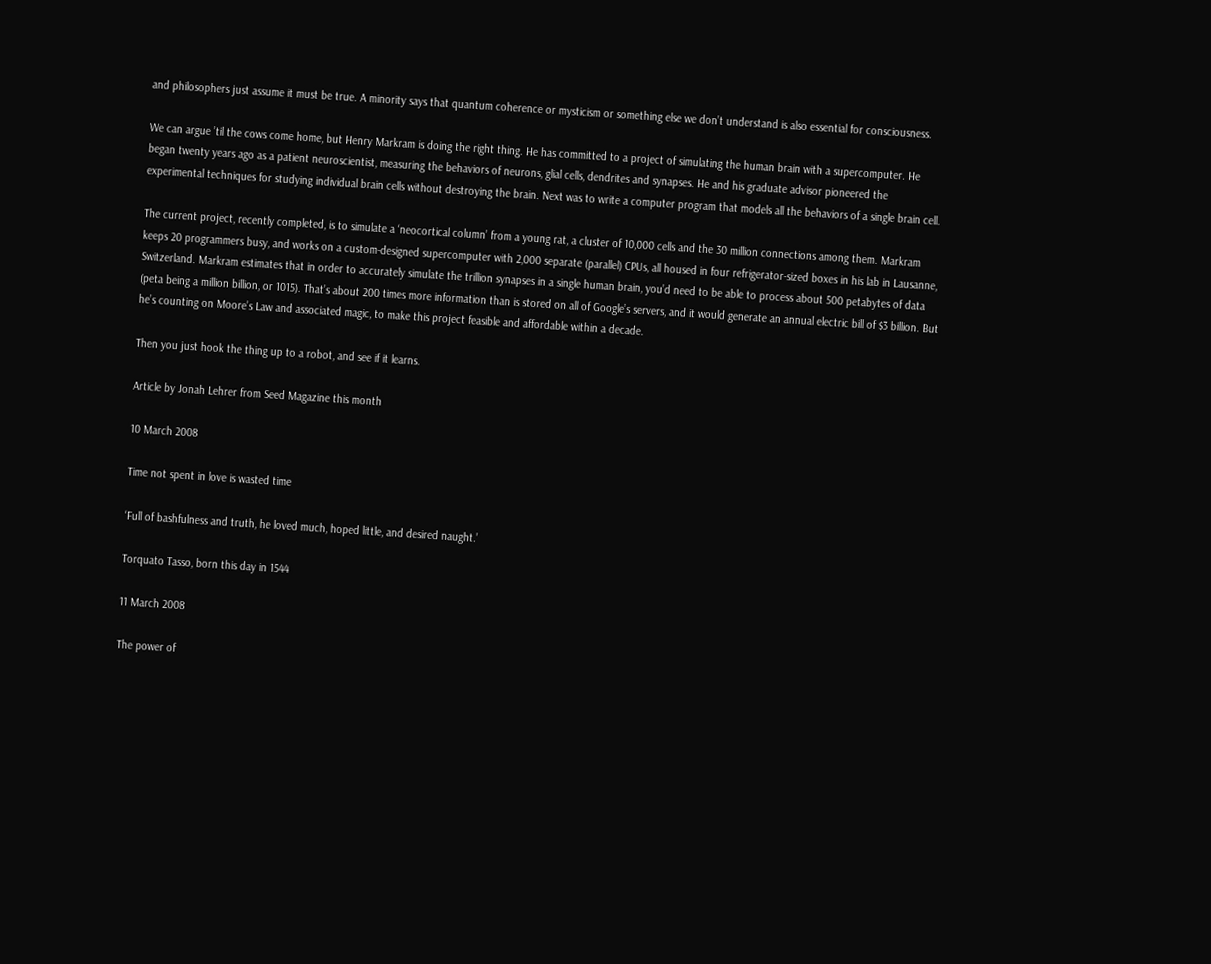and philosophers just assume it must be true. A minority says that quantum coherence or mysticism or something else we don’t understand is also essential for consciousness.

We can argue ’til the cows come home, but Henry Markram is doing the right thing. He has committed to a project of simulating the human brain with a supercomputer. He began twenty years ago as a patient neuroscientist, measuring the behaviors of neurons, glial cells, dendrites and synapses. He and his graduate advisor pioneered the experimental techniques for studying individual brain cells without destroying the brain. Next was to write a computer program that models all the behaviors of a single brain cell.

The current project, recently completed, is to simulate a ‘neocortical column’ from a young rat, a cluster of 10,000 cells and the 30 million connections among them. Markram keeps 20 programmers busy, and works on a custom-designed supercomputer with 2,000 separate (parallel) CPUs, all housed in four refrigerator-sized boxes in his lab in Lausanne, Switzerland. Markram estimates that in order to accurately simulate the trillion synapses in a single human brain, you’d need to be able to process about 500 petabytes of data (peta being a million billion, or 1015). That’s about 200 times more information than is stored on all of Google’s servers, and it would generate an annual electric bill of $3 billion. But he’s counting on Moore’s Law and associated magic, to make this project feasible and affordable within a decade.

Then you just hook the thing up to a robot, and see if it learns.

Article by Jonah Lehrer from Seed Magazine this month

10 March 2008

Time not spent in love is wasted time

‘Full of bashfulness and truth, he loved much, hoped little, and desired naught.’

Torquato Tasso, born this day in 1544

11 March 2008

The power of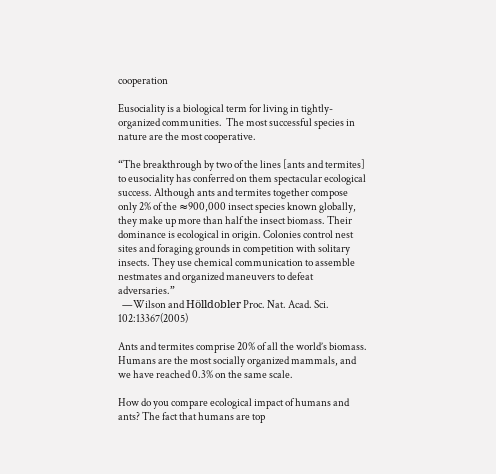cooperation

Eusociality is a biological term for living in tightly-organized communities.  The most successful species in nature are the most cooperative.

“The breakthrough by two of the lines [ants and termites] to eusociality has conferred on them spectacular ecological success. Although ants and termites together compose only 2% of the ≈900,000 insect species known globally, they make up more than half the insect biomass. Their dominance is ecological in origin. Colonies control nest sites and foraging grounds in competition with solitary insects. They use chemical communication to assemble nestmates and organized maneuvers to defeat adversaries.”
  —Wilson and Hölldobler Proc. Nat. Acad. Sci. 102:13367(2005)

Ants and termites comprise 20% of all the world’s biomass.  Humans are the most socially organized mammals, and we have reached 0.3% on the same scale.

How do you compare ecological impact of humans and ants? The fact that humans are top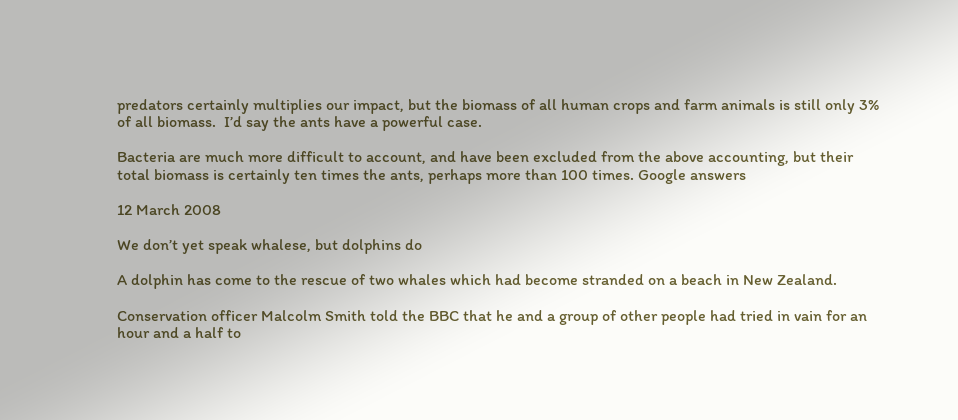predators certainly multiplies our impact, but the biomass of all human crops and farm animals is still only 3% of all biomass.  I’d say the ants have a powerful case.

Bacteria are much more difficult to account, and have been excluded from the above accounting, but their total biomass is certainly ten times the ants, perhaps more than 100 times. Google answers

12 March 2008

We don’t yet speak whalese, but dolphins do

A dolphin has come to the rescue of two whales which had become stranded on a beach in New Zealand.

Conservation officer Malcolm Smith told the BBC that he and a group of other people had tried in vain for an hour and a half to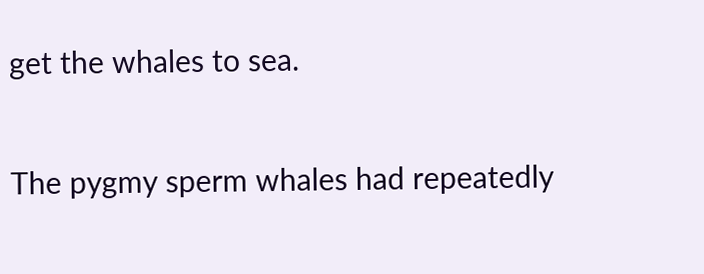get the whales to sea.

The pygmy sperm whales had repeatedly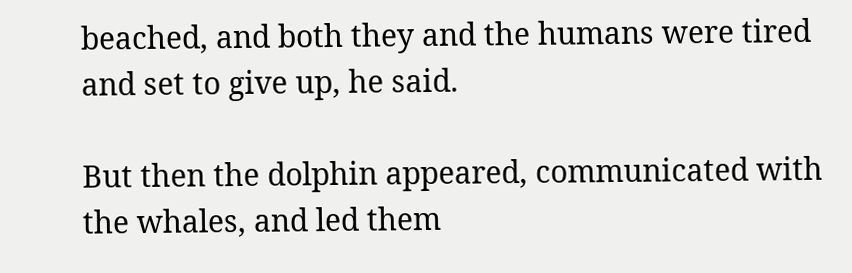beached, and both they and the humans were tired and set to give up, he said.

But then the dolphin appeared, communicated with the whales, and led them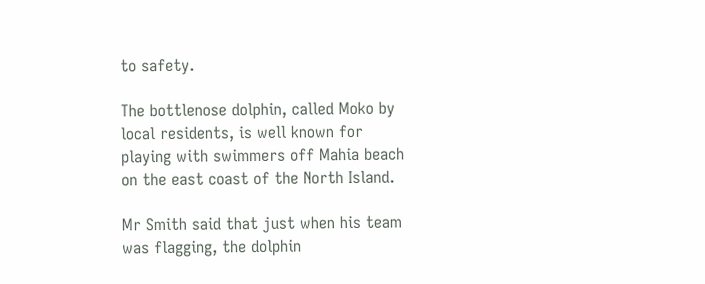to safety.

The bottlenose dolphin, called Moko by local residents, is well known for playing with swimmers off Mahia beach on the east coast of the North Island.

Mr Smith said that just when his team was flagging, the dolphin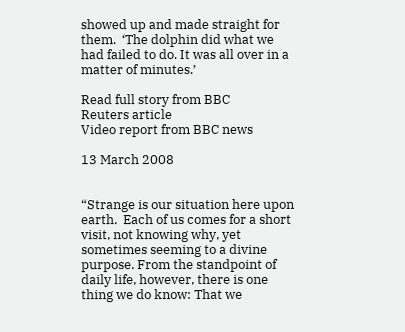showed up and made straight for them.  ‘The dolphin did what we had failed to do. It was all over in a matter of minutes.’

Read full story from BBC
Reuters article
Video report from BBC news

13 March 2008


“Strange is our situation here upon earth.  Each of us comes for a short visit, not knowing why, yet sometimes seeming to a divine purpose. From the standpoint of daily life, however, there is one thing we do know: That we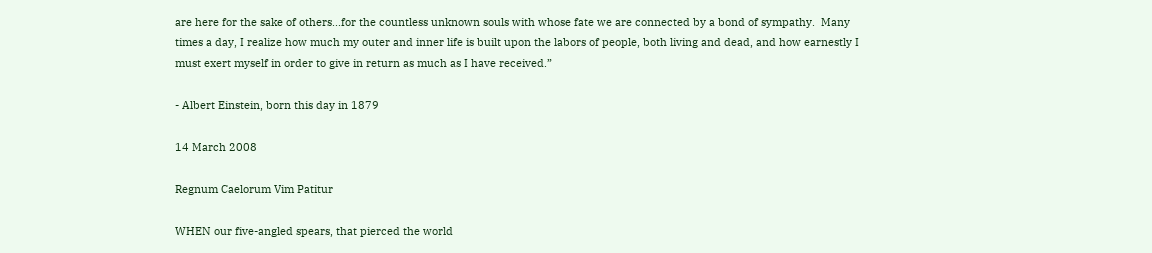are here for the sake of others...for the countless unknown souls with whose fate we are connected by a bond of sympathy.  Many times a day, I realize how much my outer and inner life is built upon the labors of people, both living and dead, and how earnestly I must exert myself in order to give in return as much as I have received.”

- Albert Einstein, born this day in 1879

14 March 2008

Regnum Caelorum Vim Patitur

WHEN our five-angled spears, that pierced the world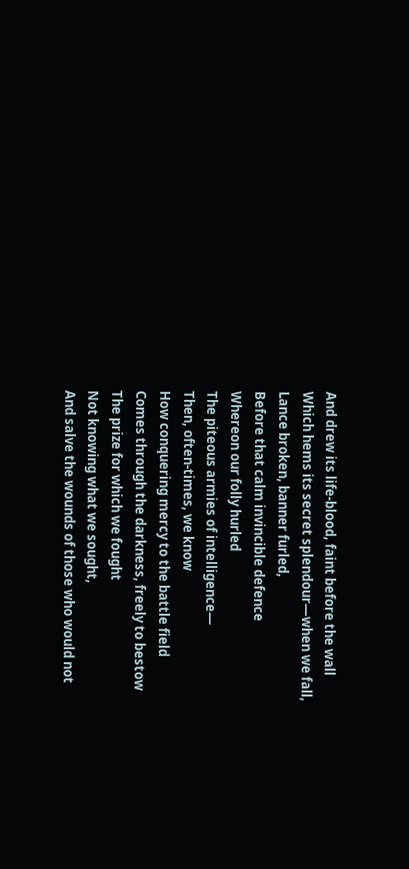And drew its life-blood, faint before the wall
Which hems its secret splendour—when we fall,
Lance broken, banner furled,
Before that calm invincible defence
Whereon our folly hurled
The piteous armies of intelligence—
Then, often-times, we know
How conquering mercy to the battle field
Comes through the darkness, freely to bestow
The prize for which we fought
Not knowing what we sought,
And salve the wounds of those who would not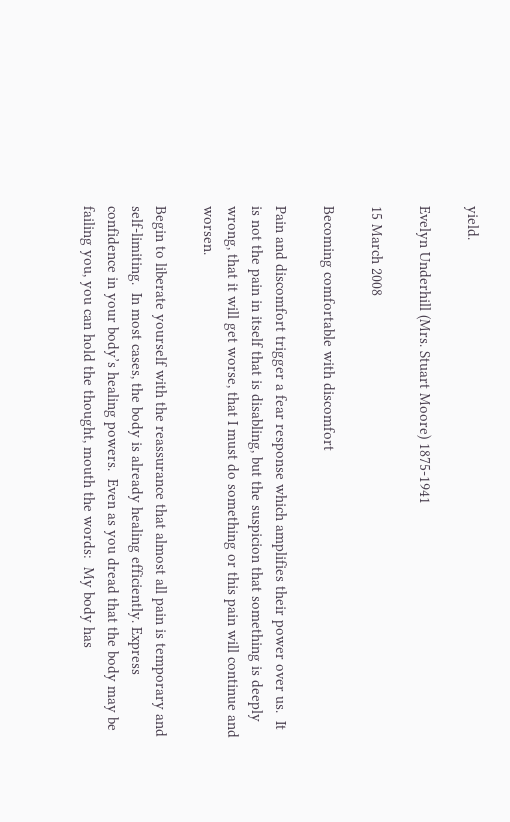yield.

Evelyn Underhill (Mrs. Stuart Moore) 1875-1941

15 March 2008

Becoming comfortable with discomfort

Pain and discomfort trigger a fear response which amplifies their power over us.  It is not the pain in itself that is disabling, but the suspicion that something is deeply wrong, that it will get worse, that I must do something or this pain will continue and worsen.

Begin to liberate yourself with the reassurance that almost all pain is temporary and self-limiting.  In most cases, the body is already healing efficiently. Express confidence in your body’s healing powers.  Even as you dread that the body may be failing you, you can hold the thought, mouth the words:  My body has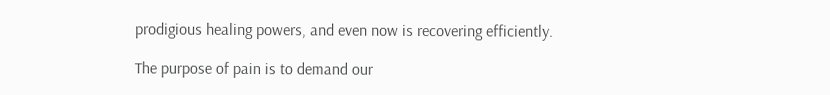prodigious healing powers, and even now is recovering efficiently.

The purpose of pain is to demand our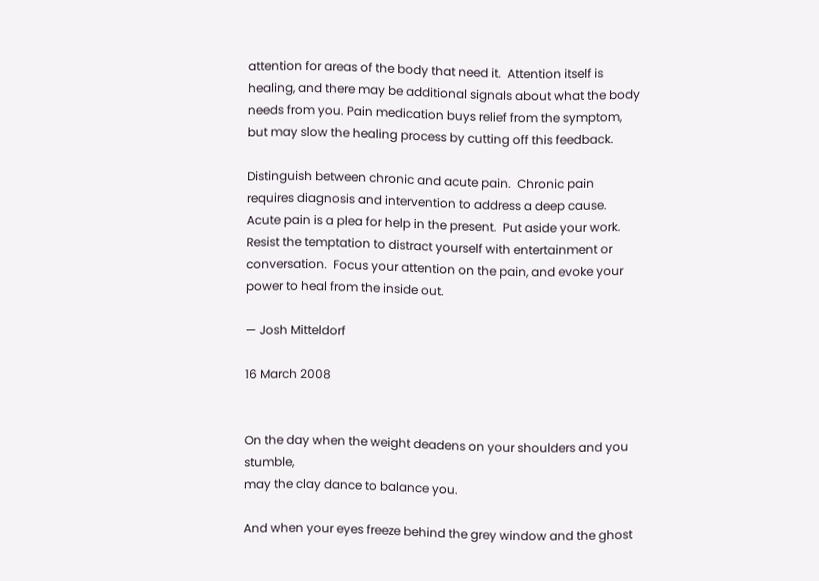attention for areas of the body that need it.  Attention itself is healing, and there may be additional signals about what the body needs from you. Pain medication buys relief from the symptom, but may slow the healing process by cutting off this feedback.

Distinguish between chronic and acute pain.  Chronic pain requires diagnosis and intervention to address a deep cause.  Acute pain is a plea for help in the present.  Put aside your work.  Resist the temptation to distract yourself with entertainment or conversation.  Focus your attention on the pain, and evoke your power to heal from the inside out.

— Josh Mitteldorf

16 March 2008


On the day when the weight deadens on your shoulders and you stumble,
may the clay dance to balance you.

And when your eyes freeze behind the grey window and the ghost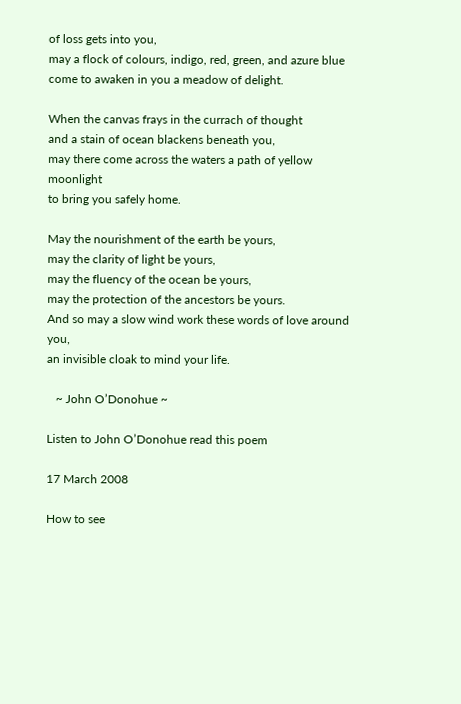of loss gets into you,
may a flock of colours, indigo, red, green, and azure blue
come to awaken in you a meadow of delight.

When the canvas frays in the currach of thought
and a stain of ocean blackens beneath you,
may there come across the waters a path of yellow moonlight
to bring you safely home.

May the nourishment of the earth be yours,
may the clarity of light be yours,
may the fluency of the ocean be yours,
may the protection of the ancestors be yours.
And so may a slow wind work these words of love around you,
an invisible cloak to mind your life.

   ~ John O’Donohue ~

Listen to John O’Donohue read this poem

17 March 2008

How to see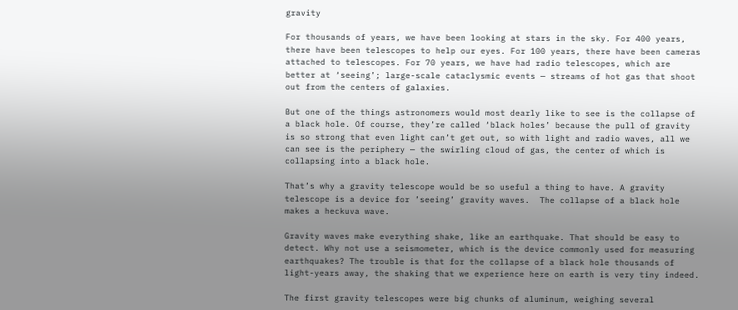gravity

For thousands of years, we have been looking at stars in the sky. For 400 years, there have been telescopes to help our eyes. For 100 years, there have been cameras attached to telescopes. For 70 years, we have had radio telescopes, which are better at ‘seeing’; large-scale cataclysmic events — streams of hot gas that shoot out from the centers of galaxies.

But one of the things astronomers would most dearly like to see is the collapse of a black hole. Of course, they’re called ‘black holes’ because the pull of gravity is so strong that even light can’t get out, so with light and radio waves, all we can see is the periphery — the swirling cloud of gas, the center of which is collapsing into a black hole.

That’s why a gravity telescope would be so useful a thing to have. A gravity telescope is a device for ’seeing’ gravity waves.  The collapse of a black hole makes a heckuva wave.

Gravity waves make everything shake, like an earthquake. That should be easy to detect. Why not use a seismometer, which is the device commonly used for measuring earthquakes? The trouble is that for the collapse of a black hole thousands of light-years away, the shaking that we experience here on earth is very tiny indeed.

The first gravity telescopes were big chunks of aluminum, weighing several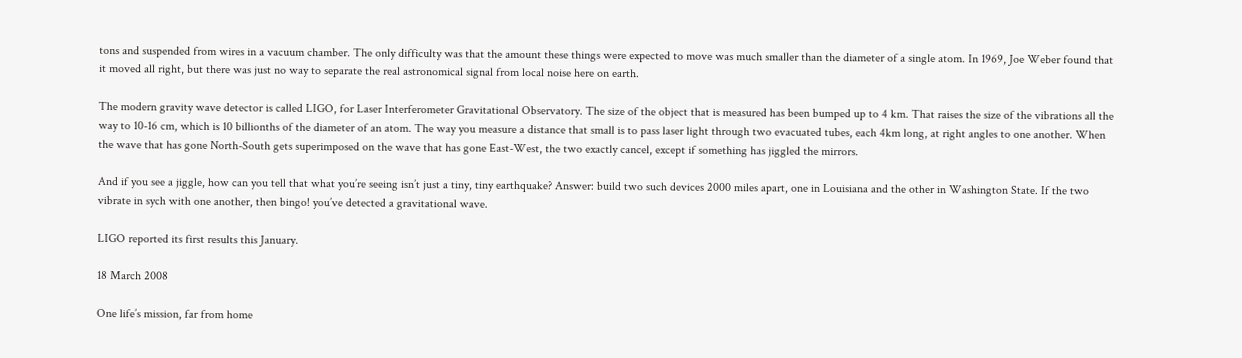tons and suspended from wires in a vacuum chamber. The only difficulty was that the amount these things were expected to move was much smaller than the diameter of a single atom. In 1969, Joe Weber found that it moved all right, but there was just no way to separate the real astronomical signal from local noise here on earth.

The modern gravity wave detector is called LIGO, for Laser Interferometer Gravitational Observatory. The size of the object that is measured has been bumped up to 4 km. That raises the size of the vibrations all the way to 10-16 cm, which is 10 billionths of the diameter of an atom. The way you measure a distance that small is to pass laser light through two evacuated tubes, each 4km long, at right angles to one another. When the wave that has gone North-South gets superimposed on the wave that has gone East-West, the two exactly cancel, except if something has jiggled the mirrors.

And if you see a jiggle, how can you tell that what you’re seeing isn’t just a tiny, tiny earthquake? Answer: build two such devices 2000 miles apart, one in Louisiana and the other in Washington State. If the two vibrate in sych with one another, then bingo! you’ve detected a gravitational wave.

LIGO reported its first results this January.

18 March 2008

One life’s mission, far from home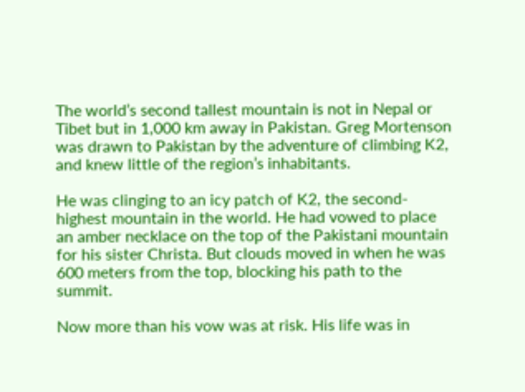The world’s second tallest mountain is not in Nepal or Tibet but in 1,000 km away in Pakistan. Greg Mortenson was drawn to Pakistan by the adventure of climbing K2, and knew little of the region’s inhabitants.

He was clinging to an icy patch of K2, the second-highest mountain in the world. He had vowed to place an amber necklace on the top of the Pakistani mountain for his sister Christa. But clouds moved in when he was 600 meters from the top, blocking his path to the summit.

Now more than his vow was at risk. His life was in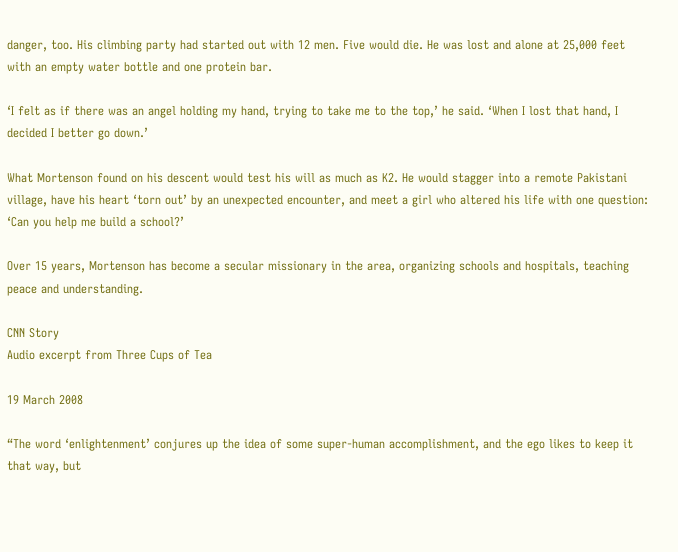danger, too. His climbing party had started out with 12 men. Five would die. He was lost and alone at 25,000 feet with an empty water bottle and one protein bar.

‘I felt as if there was an angel holding my hand, trying to take me to the top,’ he said. ‘When I lost that hand, I decided I better go down.’

What Mortenson found on his descent would test his will as much as K2. He would stagger into a remote Pakistani village, have his heart ‘torn out’ by an unexpected encounter, and meet a girl who altered his life with one question: ‘Can you help me build a school?’

Over 15 years, Mortenson has become a secular missionary in the area, organizing schools and hospitals, teaching peace and understanding.

CNN Story
Audio excerpt from Three Cups of Tea

19 March 2008

“The word ‘enlightenment’ conjures up the idea of some super-human accomplishment, and the ego likes to keep it that way, but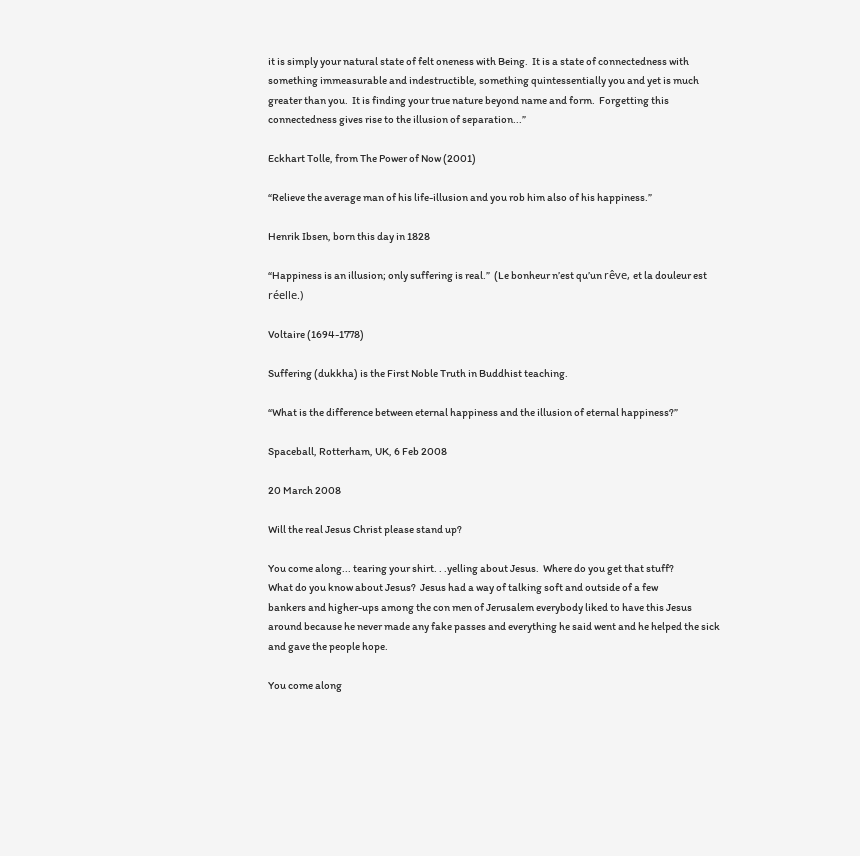it is simply your natural state of felt oneness with Being.  It is a state of connectedness with something immeasurable and indestructible, something quintessentially you and yet is much greater than you.  It is finding your true nature beyond name and form.  Forgetting this connectedness gives rise to the illusion of separation...”

Eckhart Tolle, from The Power of Now (2001)

“Relieve the average man of his life-illusion and you rob him also of his happiness.”

Henrik Ibsen, born this day in 1828

“Happiness is an illusion; only suffering is real.”  (Le bonheur n’est qu’un rêve, et la douleur est réelle.)

Voltaire (1694-1778)

Suffering (dukkha) is the First Noble Truth in Buddhist teaching.

“What is the difference between eternal happiness and the illusion of eternal happiness?”

Spaceball, Rotterham, UK, 6 Feb 2008

20 March 2008

Will the real Jesus Christ please stand up?

You come along... tearing your shirt. . .yelling about Jesus.  Where do you get that stuff?
What do you know about Jesus?  Jesus had a way of talking soft and outside of a few
bankers and higher-ups among the con men of Jerusalem everybody liked to have this Jesus around because he never made any fake passes and everything he said went and he helped the sick and gave the people hope.

You come along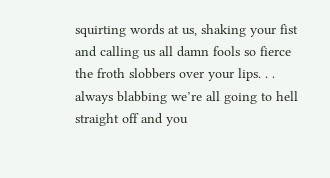squirting words at us, shaking your fist and calling us all damn fools so fierce the froth slobbers over your lips. . . always blabbing we’re all going to hell straight off and you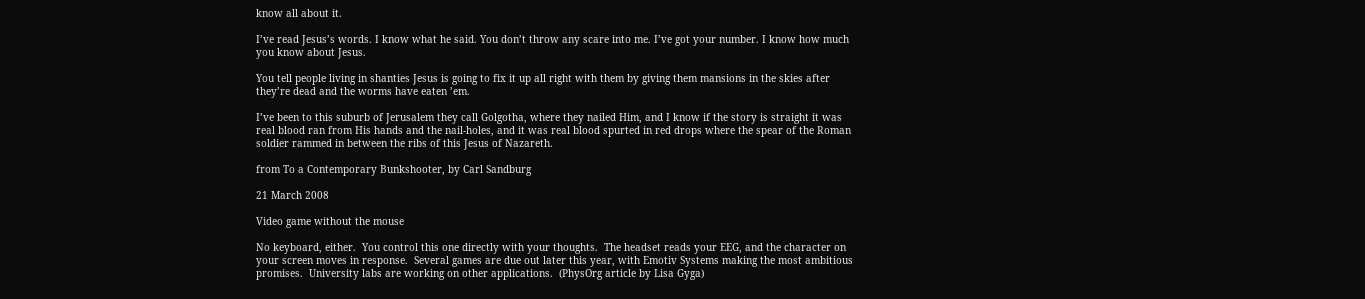know all about it.

I’ve read Jesus’s words. I know what he said. You don’t throw any scare into me. I’ve got your number. I know how much you know about Jesus.

You tell people living in shanties Jesus is going to fix it up all right with them by giving them mansions in the skies after they’re dead and the worms have eaten ’em.

I’ve been to this suburb of Jerusalem they call Golgotha, where they nailed Him, and I know if the story is straight it was real blood ran from His hands and the nail-holes, and it was real blood spurted in red drops where the spear of the Roman soldier rammed in between the ribs of this Jesus of Nazareth.

from To a Contemporary Bunkshooter, by Carl Sandburg

21 March 2008

Video game without the mouse

No keyboard, either.  You control this one directly with your thoughts.  The headset reads your EEG, and the character on your screen moves in response.  Several games are due out later this year, with Emotiv Systems making the most ambitious promises.  University labs are working on other applications.  (PhysOrg article by Lisa Gyga)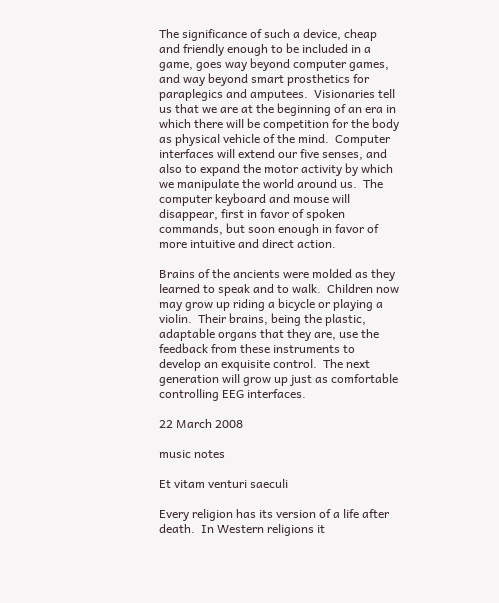The significance of such a device, cheap and friendly enough to be included in a game, goes way beyond computer games, and way beyond smart prosthetics for paraplegics and amputees.  Visionaries tell us that we are at the beginning of an era in which there will be competition for the body as physical vehicle of the mind.  Computer interfaces will extend our five senses, and also to expand the motor activity by which we manipulate the world around us.  The computer keyboard and mouse will disappear, first in favor of spoken commands, but soon enough in favor of more intuitive and direct action.

Brains of the ancients were molded as they learned to speak and to walk.  Children now may grow up riding a bicycle or playing a violin.  Their brains, being the plastic, adaptable organs that they are, use the feedback from these instruments to develop an exquisite control.  The next generation will grow up just as comfortable controlling EEG interfaces.

22 March 2008

music notes

Et vitam venturi saeculi

Every religion has its version of a life after death.  In Western religions it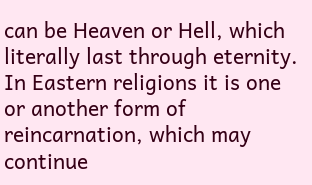can be Heaven or Hell, which literally last through eternity.  In Eastern religions it is one or another form of reincarnation, which may continue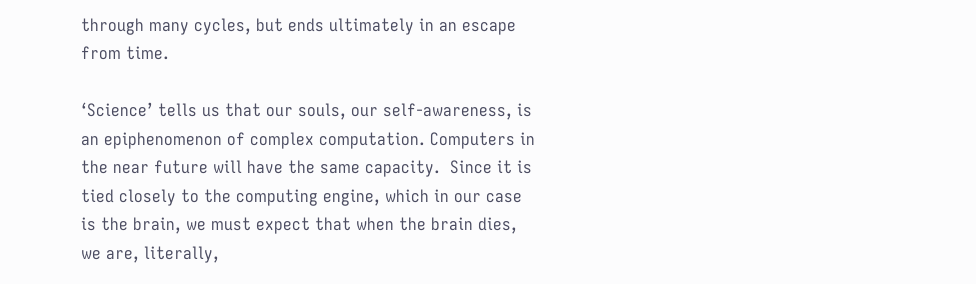through many cycles, but ends ultimately in an escape from time.

‘Science’ tells us that our souls, our self-awareness, is an epiphenomenon of complex computation. Computers in the near future will have the same capacity.  Since it is tied closely to the computing engine, which in our case is the brain, we must expect that when the brain dies, we are, literally,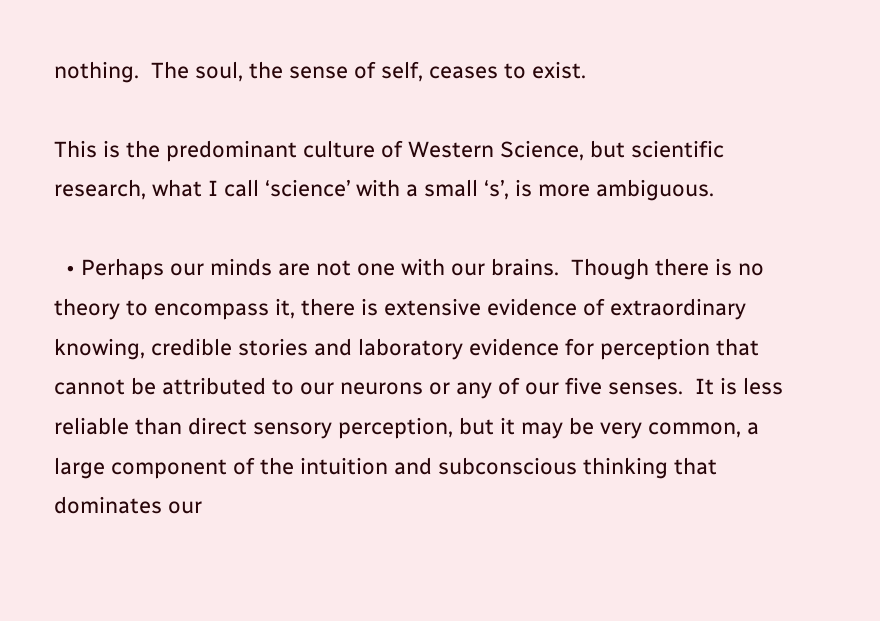nothing.  The soul, the sense of self, ceases to exist.

This is the predominant culture of Western Science, but scientific research, what I call ‘science’ with a small ‘s’, is more ambiguous.

  • Perhaps our minds are not one with our brains.  Though there is no theory to encompass it, there is extensive evidence of extraordinary knowing, credible stories and laboratory evidence for perception that cannot be attributed to our neurons or any of our five senses.  It is less reliable than direct sensory perception, but it may be very common, a large component of the intuition and subconscious thinking that dominates our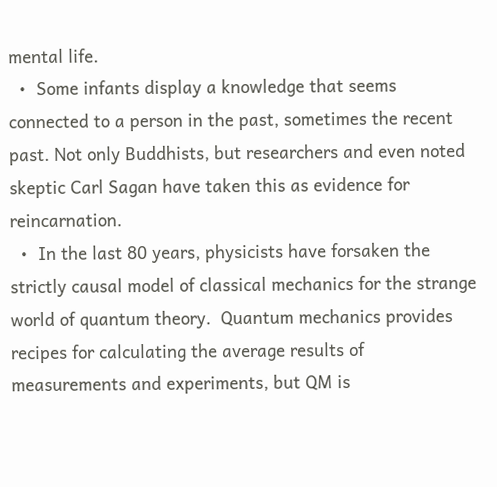mental life.
  •  Some infants display a knowledge that seems connected to a person in the past, sometimes the recent past. Not only Buddhists, but researchers and even noted skeptic Carl Sagan have taken this as evidence for reincarnation.
  •  In the last 80 years, physicists have forsaken the strictly causal model of classical mechanics for the strange world of quantum theory.  Quantum mechanics provides recipes for calculating the average results of measurements and experiments, but QM is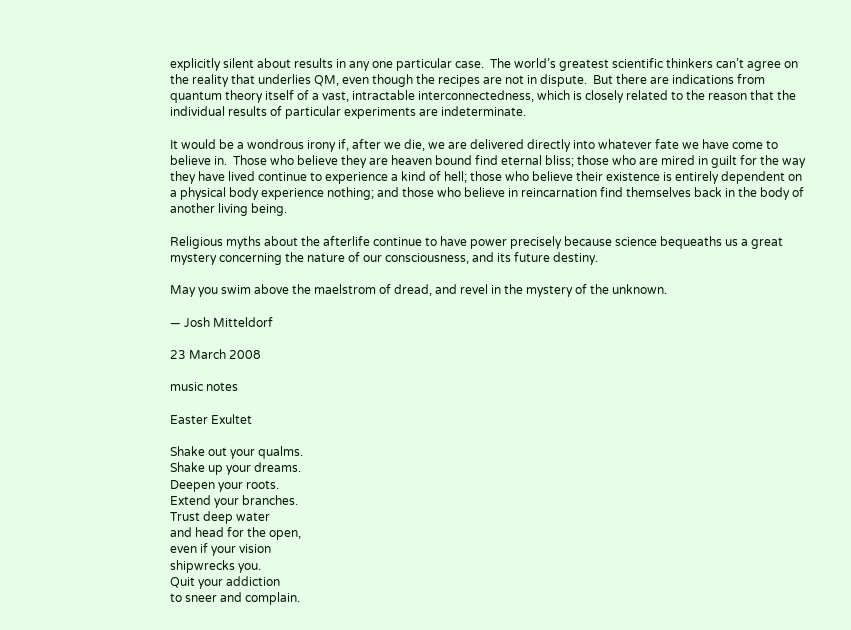explicitly silent about results in any one particular case.  The world’s greatest scientific thinkers can’t agree on the reality that underlies QM, even though the recipes are not in dispute.  But there are indications from quantum theory itself of a vast, intractable interconnectedness, which is closely related to the reason that the individual results of particular experiments are indeterminate.

It would be a wondrous irony if, after we die, we are delivered directly into whatever fate we have come to believe in.  Those who believe they are heaven bound find eternal bliss; those who are mired in guilt for the way they have lived continue to experience a kind of hell; those who believe their existence is entirely dependent on a physical body experience nothing; and those who believe in reincarnation find themselves back in the body of another living being.

Religious myths about the afterlife continue to have power precisely because science bequeaths us a great mystery concerning the nature of our consciousness, and its future destiny.

May you swim above the maelstrom of dread, and revel in the mystery of the unknown.

— Josh Mitteldorf

23 March 2008

music notes

Easter Exultet

Shake out your qualms.
Shake up your dreams.
Deepen your roots.
Extend your branches.
Trust deep water
and head for the open,
even if your vision
shipwrecks you.
Quit your addiction
to sneer and complain.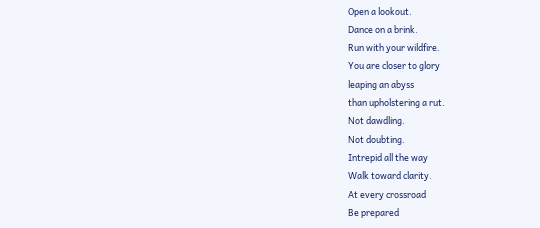Open a lookout.
Dance on a brink.
Run with your wildfire.
You are closer to glory
leaping an abyss
than upholstering a rut.
Not dawdling.
Not doubting.
Intrepid all the way
Walk toward clarity.
At every crossroad
Be prepared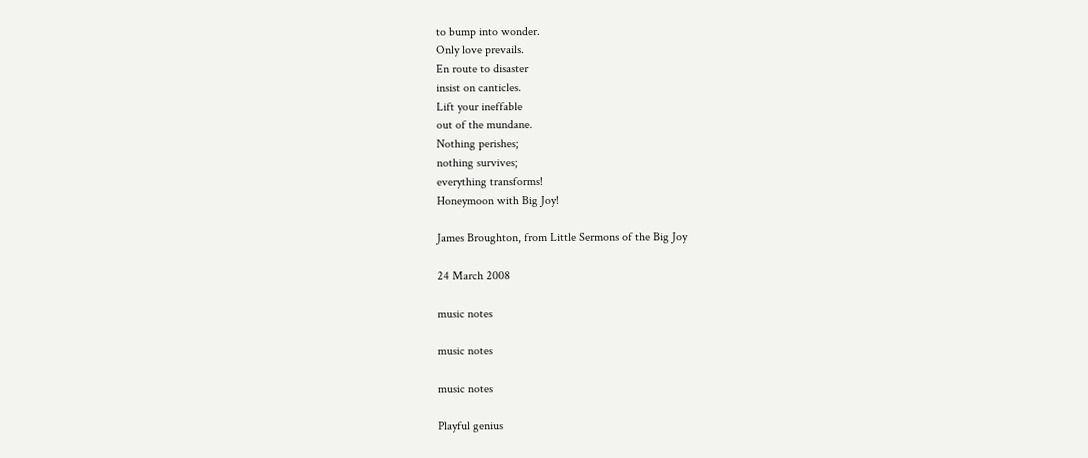to bump into wonder.
Only love prevails.
En route to disaster
insist on canticles.
Lift your ineffable
out of the mundane.
Nothing perishes;
nothing survives;
everything transforms!
Honeymoon with Big Joy!

James Broughton, from Little Sermons of the Big Joy

24 March 2008

music notes

music notes

music notes

Playful genius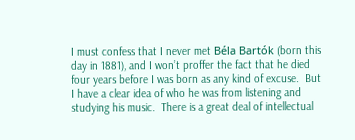I must confess that I never met Béla Bartók (born this day in 1881), and I won’t proffer the fact that he died four years before I was born as any kind of excuse.  But I have a clear idea of who he was from listening and studying his music.  There is a great deal of intellectual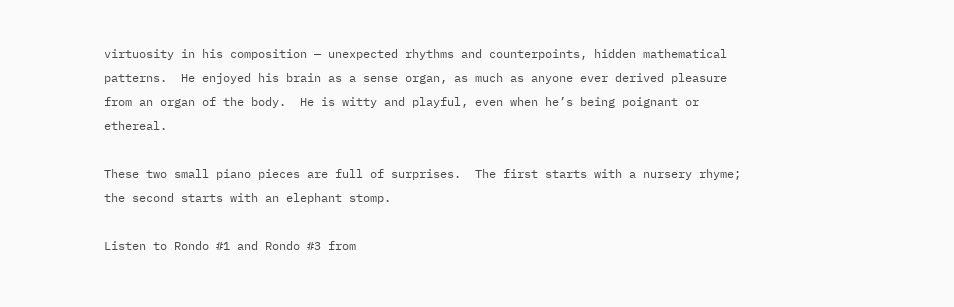virtuosity in his composition — unexpected rhythms and counterpoints, hidden mathematical patterns.  He enjoyed his brain as a sense organ, as much as anyone ever derived pleasure from an organ of the body.  He is witty and playful, even when he’s being poignant or ethereal.

These two small piano pieces are full of surprises.  The first starts with a nursery rhyme; the second starts with an elephant stomp.

Listen to Rondo #1 and Rondo #3 from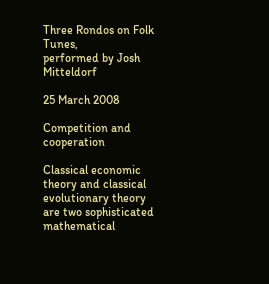Three Rondos on Folk Tunes,
performed by Josh Mitteldorf

25 March 2008

Competition and cooperation

Classical economic theory and classical evolutionary theory are two sophisticated mathematical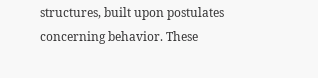structures, built upon postulates concerning behavior. These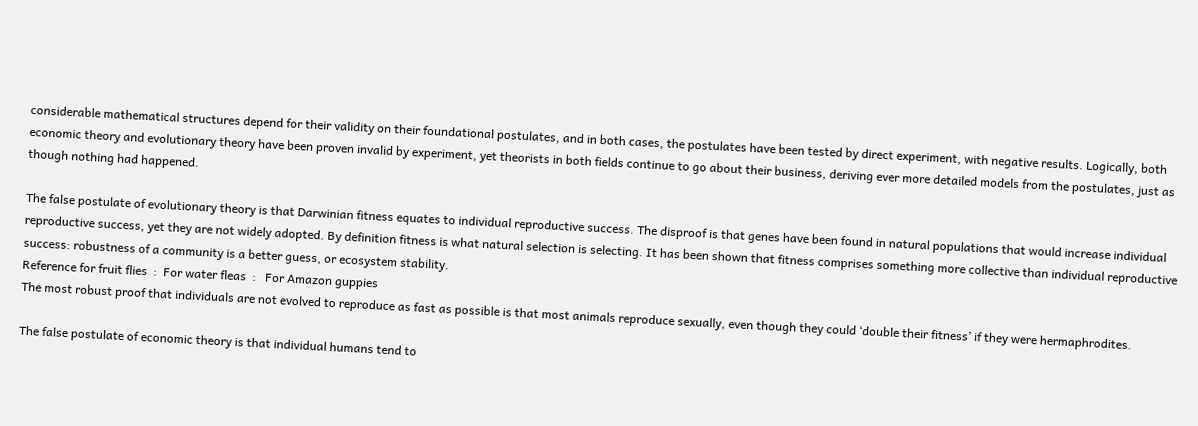considerable mathematical structures depend for their validity on their foundational postulates, and in both cases, the postulates have been tested by direct experiment, with negative results. Logically, both economic theory and evolutionary theory have been proven invalid by experiment, yet theorists in both fields continue to go about their business, deriving ever more detailed models from the postulates, just as though nothing had happened.

The false postulate of evolutionary theory is that Darwinian fitness equates to individual reproductive success. The disproof is that genes have been found in natural populations that would increase individual reproductive success, yet they are not widely adopted. By definition fitness is what natural selection is selecting. It has been shown that fitness comprises something more collective than individual reproductive success: robustness of a community is a better guess, or ecosystem stability.
Reference for fruit flies  :  For water fleas  :   For Amazon guppies
The most robust proof that individuals are not evolved to reproduce as fast as possible is that most animals reproduce sexually, even though they could ‘double their fitness’ if they were hermaphrodites.

The false postulate of economic theory is that individual humans tend to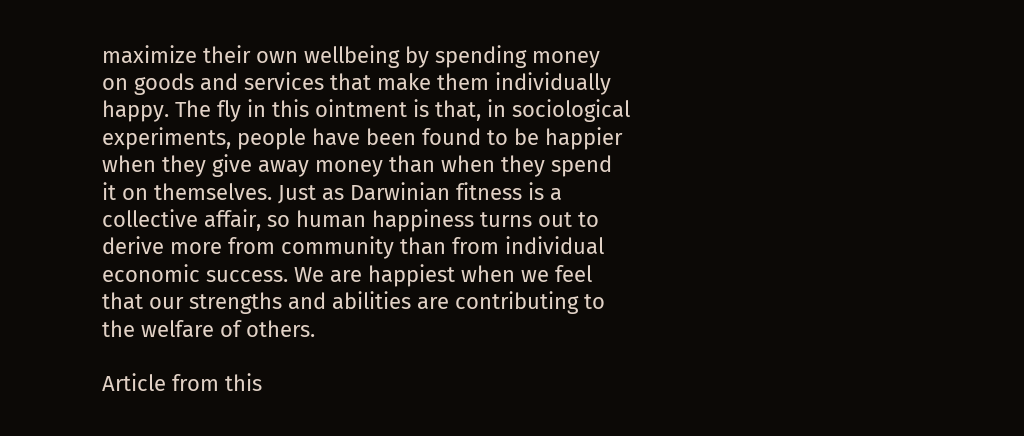maximize their own wellbeing by spending money on goods and services that make them individually happy. The fly in this ointment is that, in sociological experiments, people have been found to be happier when they give away money than when they spend it on themselves. Just as Darwinian fitness is a collective affair, so human happiness turns out to derive more from community than from individual economic success. We are happiest when we feel that our strengths and abilities are contributing to the welfare of others.

Article from this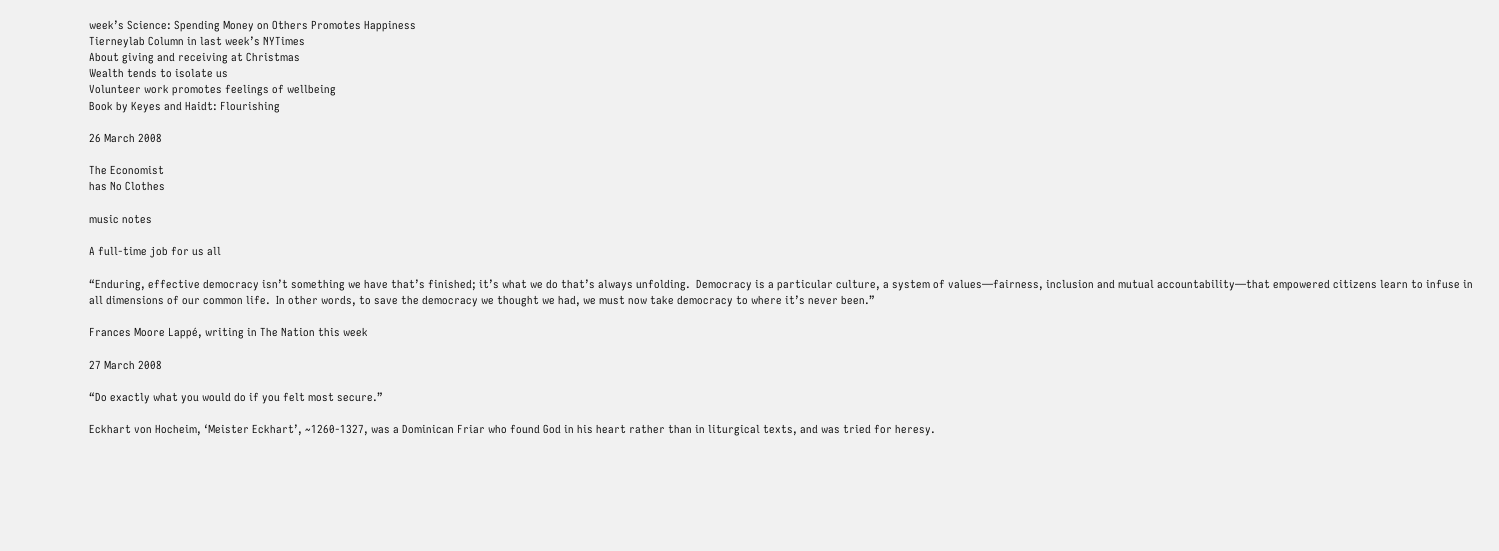week’s Science: Spending Money on Others Promotes Happiness
Tierneylab Column in last week’s NYTimes
About giving and receiving at Christmas
Wealth tends to isolate us
Volunteer work promotes feelings of wellbeing
Book by Keyes and Haidt: Flourishing

26 March 2008

The Economist
has No Clothes

music notes

A full-time job for us all

“Enduring, effective democracy isn’t something we have that’s finished; it’s what we do that’s always unfolding.  Democracy is a particular culture, a system of values—fairness, inclusion and mutual accountability—that empowered citizens learn to infuse in all dimensions of our common life.  In other words, to save the democracy we thought we had, we must now take democracy to where it’s never been.”

Frances Moore Lappé, writing in The Nation this week

27 March 2008

“Do exactly what you would do if you felt most secure.”

Eckhart von Hocheim, ‘Meister Eckhart’, ~1260-1327, was a Dominican Friar who found God in his heart rather than in liturgical texts, and was tried for heresy.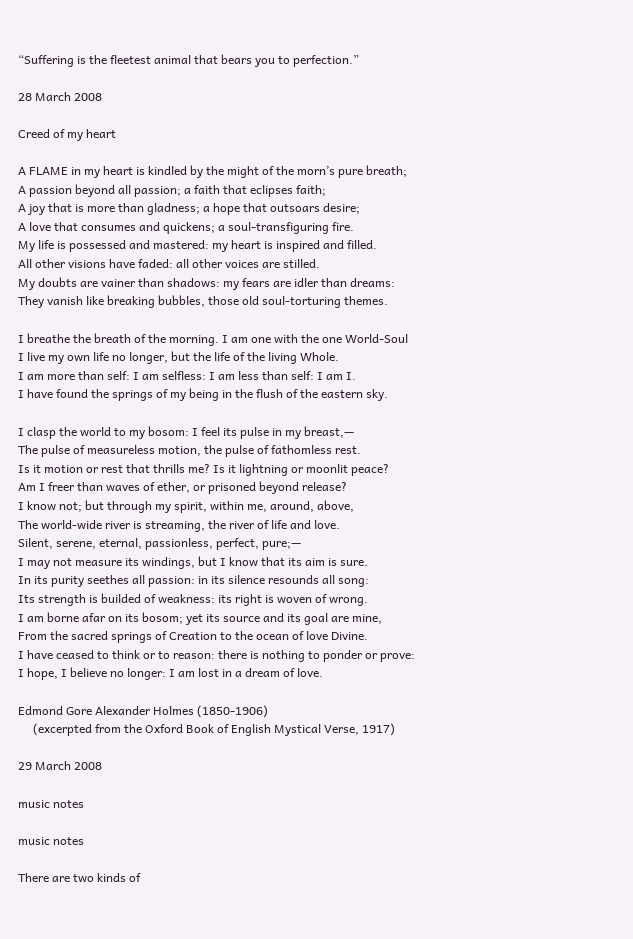“Suffering is the fleetest animal that bears you to perfection.”

28 March 2008

Creed of my heart

A FLAME in my heart is kindled by the might of the morn’s pure breath;
A passion beyond all passion; a faith that eclipses faith;
A joy that is more than gladness; a hope that outsoars desire;
A love that consumes and quickens; a soul-transfiguring fire.
My life is possessed and mastered: my heart is inspired and filled.
All other visions have faded: all other voices are stilled.
My doubts are vainer than shadows: my fears are idler than dreams:
They vanish like breaking bubbles, those old soul-torturing themes.

I breathe the breath of the morning. I am one with the one World-Soul
I live my own life no longer, but the life of the living Whole.
I am more than self: I am selfless: I am less than self: I am I.
I have found the springs of my being in the flush of the eastern sky.

I clasp the world to my bosom: I feel its pulse in my breast,—
The pulse of measureless motion, the pulse of fathomless rest.
Is it motion or rest that thrills me? Is it lightning or moonlit peace?
Am I freer than waves of ether, or prisoned beyond release?
I know not; but through my spirit, within me, around, above,
The world-wide river is streaming, the river of life and love.
Silent, serene, eternal, passionless, perfect, pure;—
I may not measure its windings, but I know that its aim is sure.
In its purity seethes all passion: in its silence resounds all song:
Its strength is builded of weakness: its right is woven of wrong.
I am borne afar on its bosom; yet its source and its goal are mine,
From the sacred springs of Creation to the ocean of love Divine.
I have ceased to think or to reason: there is nothing to ponder or prove:
I hope, I believe no longer: I am lost in a dream of love.

Edmond Gore Alexander Holmes (1850-1906)
     (excerpted from the Oxford Book of English Mystical Verse, 1917)

29 March 2008

music notes

music notes

There are two kinds of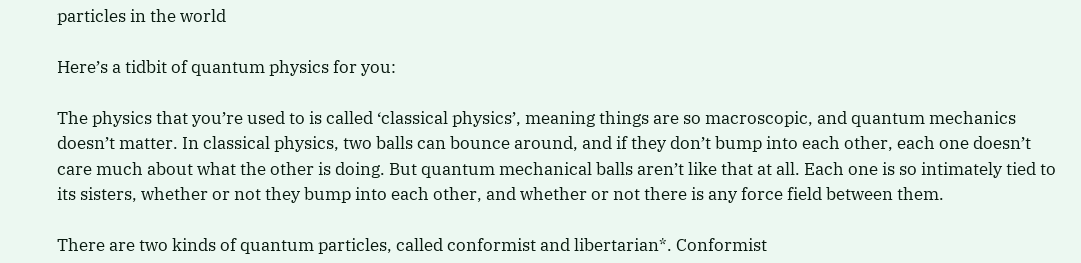particles in the world

Here’s a tidbit of quantum physics for you:

The physics that you’re used to is called ‘classical physics’, meaning things are so macroscopic, and quantum mechanics doesn’t matter. In classical physics, two balls can bounce around, and if they don’t bump into each other, each one doesn’t care much about what the other is doing. But quantum mechanical balls aren’t like that at all. Each one is so intimately tied to its sisters, whether or not they bump into each other, and whether or not there is any force field between them.

There are two kinds of quantum particles, called conformist and libertarian*. Conformist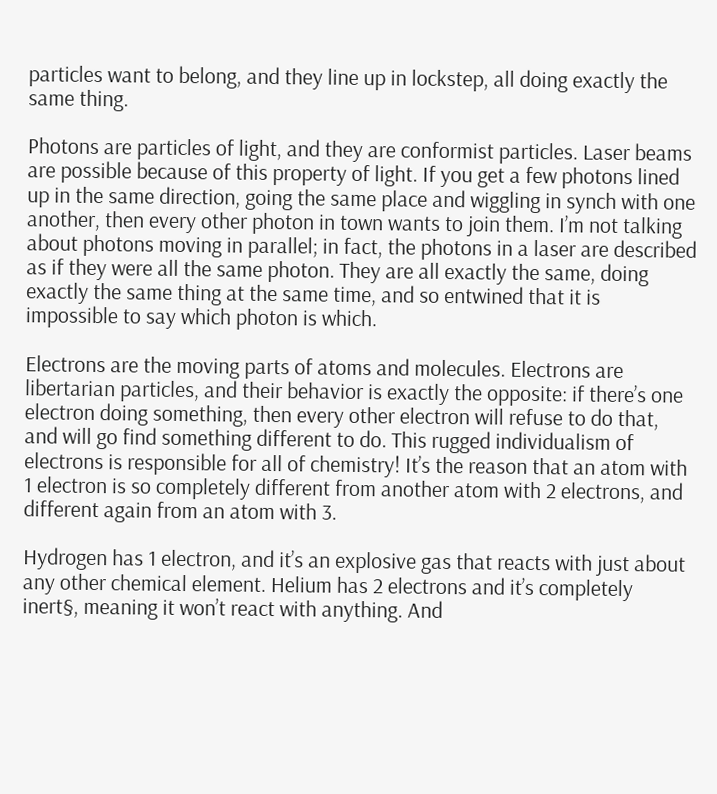particles want to belong, and they line up in lockstep, all doing exactly the same thing.

Photons are particles of light, and they are conformist particles. Laser beams are possible because of this property of light. If you get a few photons lined up in the same direction, going the same place and wiggling in synch with one another, then every other photon in town wants to join them. I’m not talking about photons moving in parallel; in fact, the photons in a laser are described as if they were all the same photon. They are all exactly the same, doing exactly the same thing at the same time, and so entwined that it is impossible to say which photon is which.

Electrons are the moving parts of atoms and molecules. Electrons are libertarian particles, and their behavior is exactly the opposite: if there’s one electron doing something, then every other electron will refuse to do that, and will go find something different to do. This rugged individualism of electrons is responsible for all of chemistry! It’s the reason that an atom with 1 electron is so completely different from another atom with 2 electrons, and different again from an atom with 3.

Hydrogen has 1 electron, and it’s an explosive gas that reacts with just about any other chemical element. Helium has 2 electrons and it’s completely inert§, meaning it won’t react with anything. And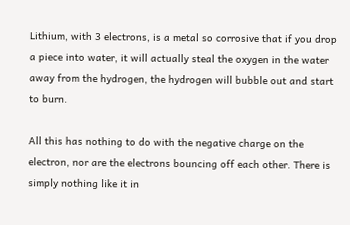Lithium, with 3 electrons, is a metal so corrosive that if you drop a piece into water, it will actually steal the oxygen in the water away from the hydrogen, the hydrogen will bubble out and start to burn.

All this has nothing to do with the negative charge on the electron, nor are the electrons bouncing off each other. There is simply nothing like it in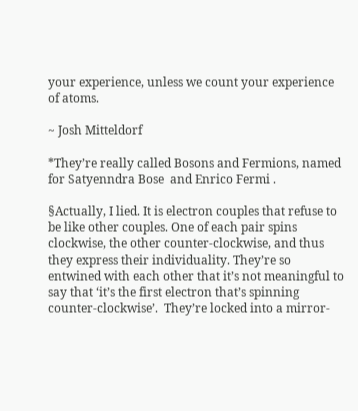your experience, unless we count your experience of atoms.

~ Josh Mitteldorf

*They’re really called Bosons and Fermions, named for Satyenndra Bose  and Enrico Fermi .

§Actually, I lied. It is electron couples that refuse to be like other couples. One of each pair spins clockwise, the other counter-clockwise, and thus they express their individuality. They’re so entwined with each other that it’s not meaningful to say that ‘it’s the first electron that’s spinning counter-clockwise’.  They’re locked into a mirror-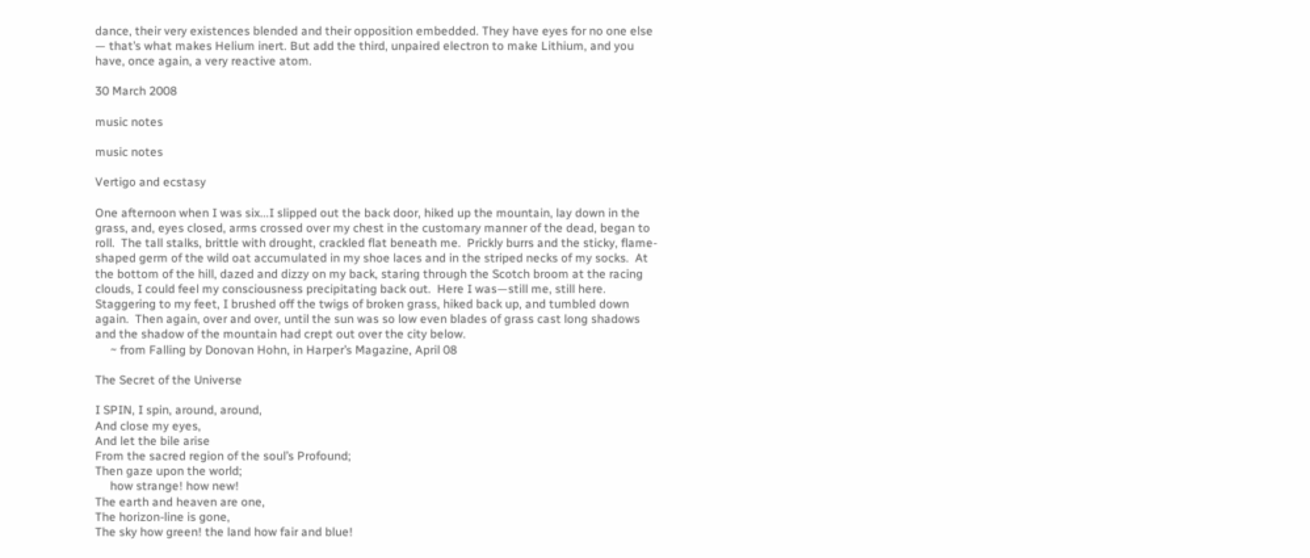dance, their very existences blended and their opposition embedded. They have eyes for no one else — that’s what makes Helium inert. But add the third, unpaired electron to make Lithium, and you have, once again, a very reactive atom.

30 March 2008

music notes

music notes

Vertigo and ecstasy

One afternoon when I was six...I slipped out the back door, hiked up the mountain, lay down in the grass, and, eyes closed, arms crossed over my chest in the customary manner of the dead, began to roll.  The tall stalks, brittle with drought, crackled flat beneath me.  Prickly burrs and the sticky, flame-shaped germ of the wild oat accumulated in my shoe laces and in the striped necks of my socks.  At the bottom of the hill, dazed and dizzy on my back, staring through the Scotch broom at the racing clouds, I could feel my consciousness precipitating back out.  Here I was—still me, still here. Staggering to my feet, I brushed off the twigs of broken grass, hiked back up, and tumbled down again.  Then again, over and over, until the sun was so low even blades of grass cast long shadows and the shadow of the mountain had crept out over the city below.
     ~ from Falling by Donovan Hohn, in Harper’s Magazine, April 08

The Secret of the Universe

I SPIN, I spin, around, around,
And close my eyes,
And let the bile arise
From the sacred region of the soul’s Profound;
Then gaze upon the world;
     how strange! how new!
The earth and heaven are one,
The horizon-line is gone,
The sky how green! the land how fair and blue!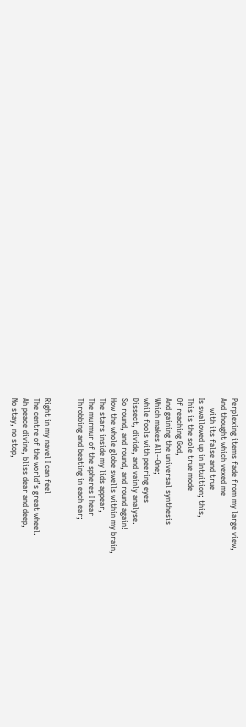Perplexing items fade from my large view,
And thought which vexed me
     with its false and true
Is swallowed up in Intuition; this,
This is the sole true mode
Of reaching God,
And gaining the universal synthesis
Which makes All--One;
while fools with peering eyes
Dissect, divide, and vainly analyse.
So round, and round, and round again!
How the whole globe swells within my brain,
The stars inside my lids appear,
The murmur of the spheres I hear
Throbbing and beating in each ear;


Right in my navel I can feel
The centre of the world’s great wheel.
Ah peace divine, bliss dear and deep,
No stay, no stop,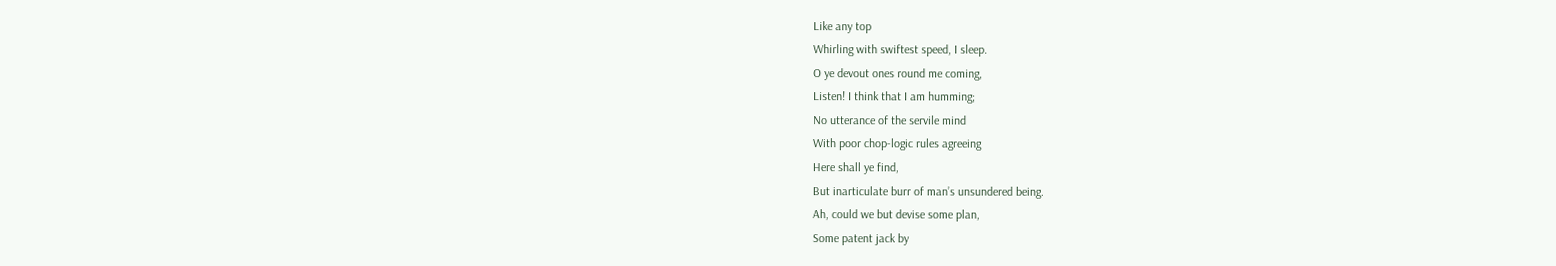Like any top
Whirling with swiftest speed, I sleep.
O ye devout ones round me coming,
Listen! I think that I am humming;
No utterance of the servile mind
With poor chop-logic rules agreeing
Here shall ye find,
But inarticulate burr of man’s unsundered being.
Ah, could we but devise some plan,
Some patent jack by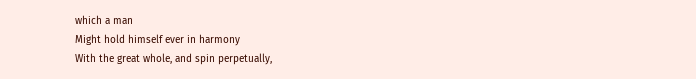which a man
Might hold himself ever in harmony
With the great whole, and spin perpetually,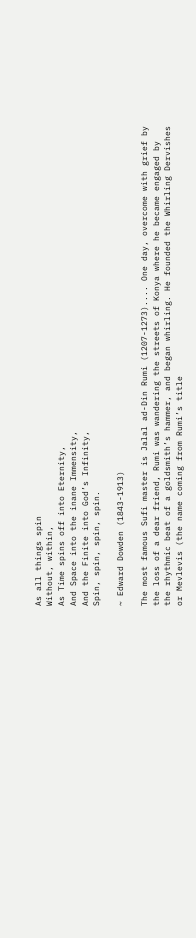As all things spin
Without, within,
As Time spins off into Eternity,
And Space into the inane Immensity,
And the Finite into God’s Infinity,
Spin, spin, spin, spin.

~ Edward Dowden (1843-1913)

The most famous Sufi master is Jalal ad-Din Rumi (1207-1273).... One day, overcome with grief by the loss of a dear friend, Rumi was wandering the streets of Konya where he became engaged by the rhythmic beat of a goldsmith’s hammer, and began whirling. He founded the Whirling Dervishes or Mevlevis (the name coming from Rumi’s title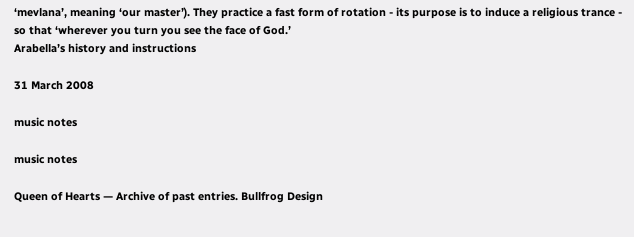‘mevlana’, meaning ‘our master’). They practice a fast form of rotation - its purpose is to induce a religious trance - so that ‘wherever you turn you see the face of God.’
Arabella’s history and instructions

31 March 2008

music notes

music notes

Queen of Hearts — Archive of past entries. Bullfrog Design